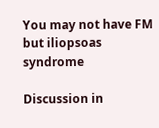You may not have FM but iliopsoas syndrome

Discussion in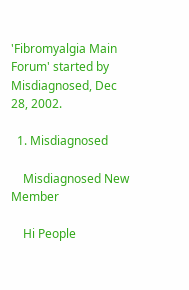'Fibromyalgia Main Forum' started by Misdiagnosed, Dec 28, 2002.

  1. Misdiagnosed

    Misdiagnosed New Member

    Hi People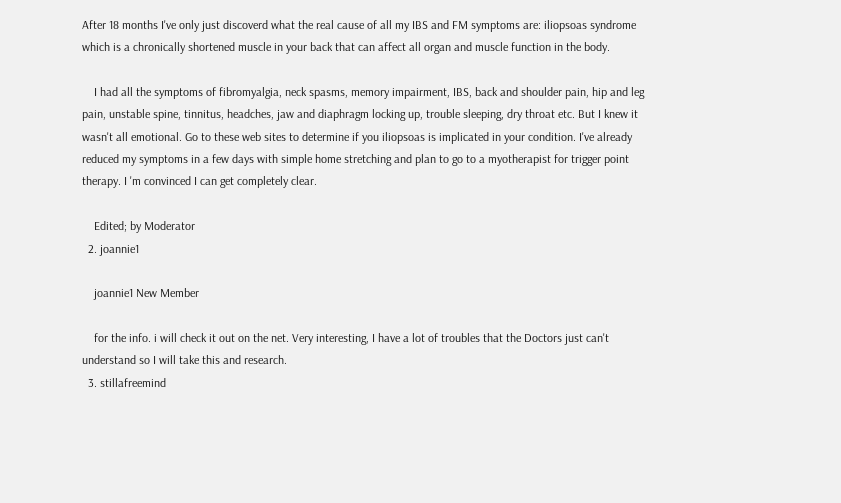After 18 months I've only just discoverd what the real cause of all my IBS and FM symptoms are: iliopsoas syndrome which is a chronically shortened muscle in your back that can affect all organ and muscle function in the body.

    I had all the symptoms of fibromyalgia, neck spasms, memory impairment, IBS, back and shoulder pain, hip and leg pain, unstable spine, tinnitus, headches, jaw and diaphragm locking up, trouble sleeping, dry throat etc. But I knew it wasn't all emotional. Go to these web sites to determine if you iliopsoas is implicated in your condition. I've already reduced my symptoms in a few days with simple home stretching and plan to go to a myotherapist for trigger point therapy. I 'm convinced I can get completely clear.

    Edited; by Moderator
  2. joannie1

    joannie1 New Member

    for the info. i will check it out on the net. Very interesting, I have a lot of troubles that the Doctors just can't understand so I will take this and research.
  3. stillafreemind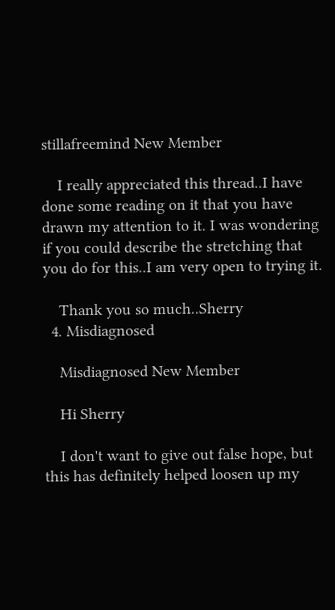stillafreemind New Member

    I really appreciated this thread..I have done some reading on it that you have drawn my attention to it. I was wondering if you could describe the stretching that you do for this..I am very open to trying it.

    Thank you so much..Sherry
  4. Misdiagnosed

    Misdiagnosed New Member

    Hi Sherry

    I don't want to give out false hope, but this has definitely helped loosen up my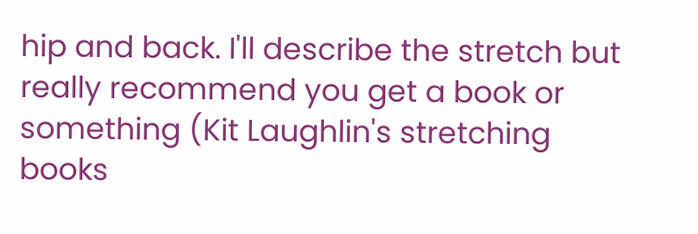hip and back. I'll describe the stretch but really recommend you get a book or something (Kit Laughlin's stretching books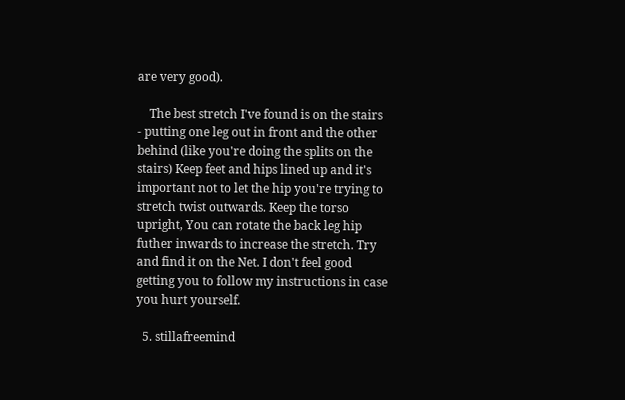are very good).

    The best stretch I've found is on the stairs - putting one leg out in front and the other behind (like you're doing the splits on the stairs) Keep feet and hips lined up and it's important not to let the hip you're trying to stretch twist outwards. Keep the torso upright, You can rotate the back leg hip futher inwards to increase the stretch. Try and find it on the Net. I don't feel good getting you to follow my instructions in case you hurt yourself.

  5. stillafreemind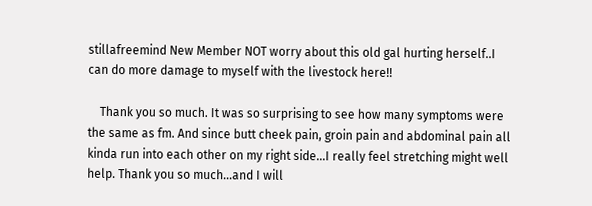stillafreemind New Member NOT worry about this old gal hurting herself..I can do more damage to myself with the livestock here!!

    Thank you so much. It was so surprising to see how many symptoms were the same as fm. And since butt cheek pain, groin pain and abdominal pain all kinda run into each other on my right side...I really feel stretching might well help. Thank you so much...and I will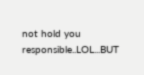not hold you responsible..LOL...BUT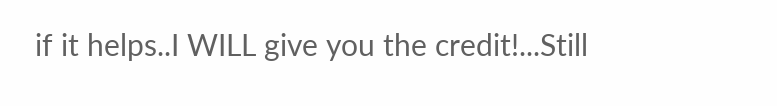if it helps..I WILL give you the credit!...Still